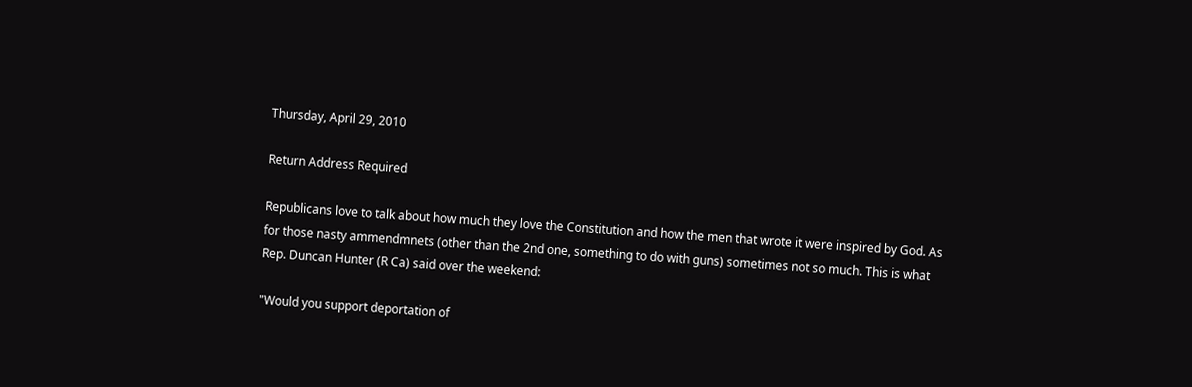Thursday, April 29, 2010

Return Address Required

Republicans love to talk about how much they love the Constitution and how the men that wrote it were inspired by God. As for those nasty ammendmnets (other than the 2nd one, something to do with guns) sometimes not so much. This is what Rep. Duncan Hunter (R Ca) said over the weekend:

"Would you support deportation of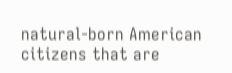natural-born American citizens that are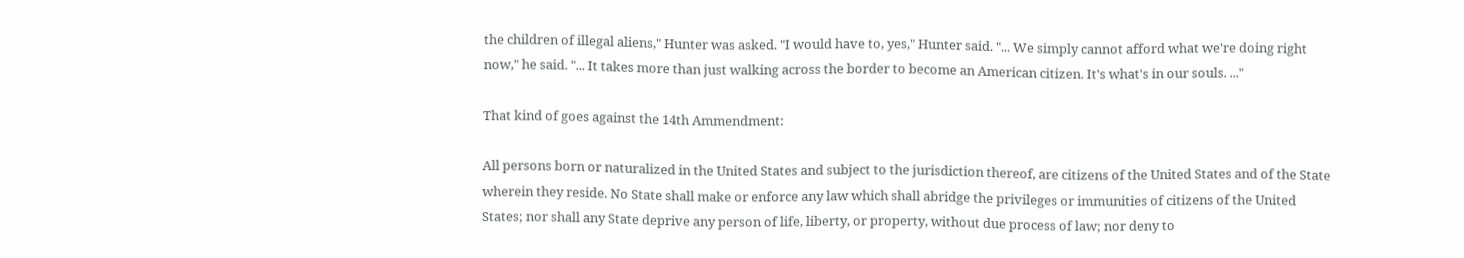the children of illegal aliens," Hunter was asked. "I would have to, yes," Hunter said. "... We simply cannot afford what we're doing right now," he said. "... It takes more than just walking across the border to become an American citizen. It's what's in our souls. ..."

That kind of goes against the 14th Ammendment:

All persons born or naturalized in the United States and subject to the jurisdiction thereof, are citizens of the United States and of the State wherein they reside. No State shall make or enforce any law which shall abridge the privileges or immunities of citizens of the United States; nor shall any State deprive any person of life, liberty, or property, without due process of law; nor deny to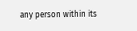any person within its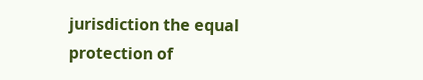jurisdiction the equal protection of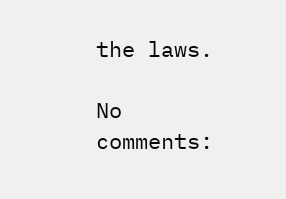the laws.

No comments: